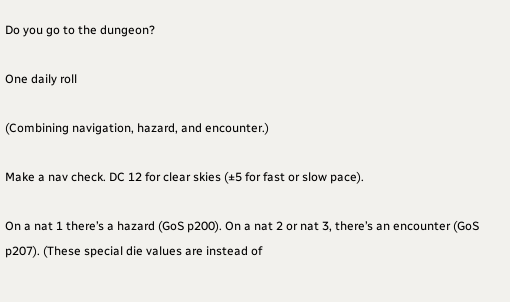Do you go to the dungeon?

One daily roll

(Combining navigation, hazard, and encounter.)

Make a nav check. DC 12 for clear skies (±5 for fast or slow pace).

On a nat 1 there’s a hazard (GoS p200). On a nat 2 or nat 3, there’s an encounter (GoS p207). (These special die values are instead of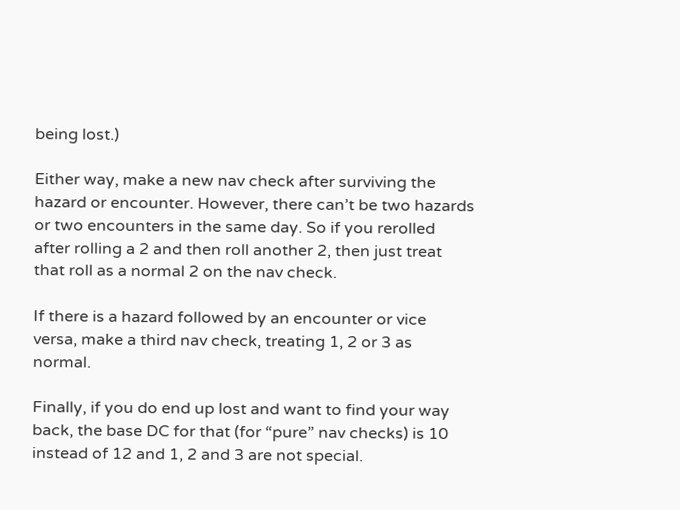being lost.)

Either way, make a new nav check after surviving the hazard or encounter. However, there can’t be two hazards or two encounters in the same day. So if you rerolled after rolling a 2 and then roll another 2, then just treat that roll as a normal 2 on the nav check.

If there is a hazard followed by an encounter or vice versa, make a third nav check, treating 1, 2 or 3 as normal.

Finally, if you do end up lost and want to find your way back, the base DC for that (for “pure” nav checks) is 10 instead of 12 and 1, 2 and 3 are not special.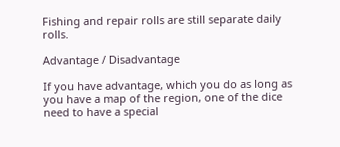Fishing and repair rolls are still separate daily rolls.

Advantage / Disadvantage

If you have advantage, which you do as long as you have a map of the region, one of the dice need to have a special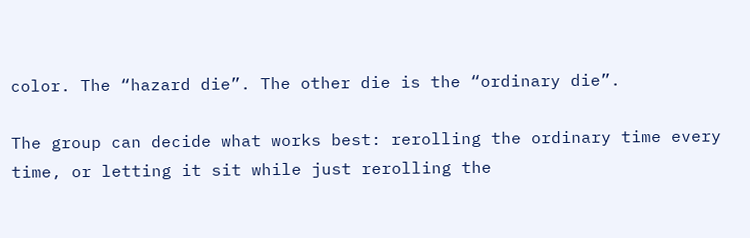color. The “hazard die”. The other die is the “ordinary die”.

The group can decide what works best: rerolling the ordinary time every time, or letting it sit while just rerolling the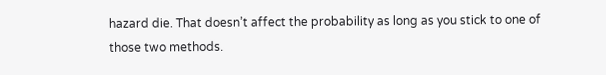hazard die. That doesn’t affect the probability as long as you stick to one of those two methods.